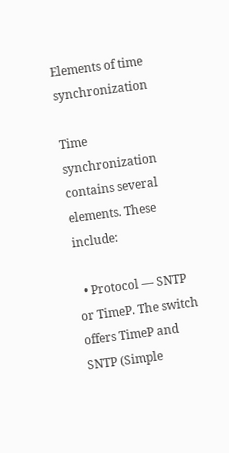Elements of time synchronization

Time synchronization contains several elements. These include:

  • Protocol — SNTP or TimeP. The switch offers TimeP and SNTP (Simple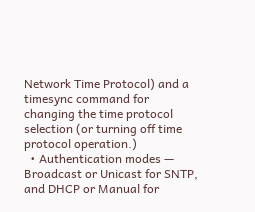Network Time Protocol) and a timesync command for changing the time protocol selection (or turning off time protocol operation.)
  • Authentication modes — Broadcast or Unicast for SNTP, and DHCP or Manual for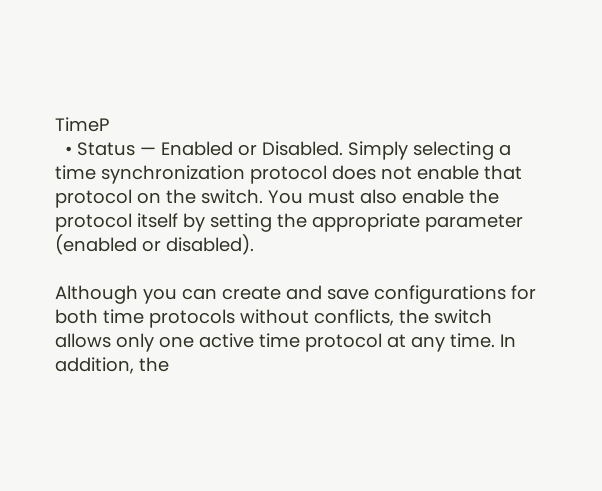TimeP
  • Status — Enabled or Disabled. Simply selecting a time synchronization protocol does not enable that protocol on the switch. You must also enable the protocol itself by setting the appropriate parameter (enabled or disabled).

Although you can create and save configurations for both time protocols without conflicts, the switch allows only one active time protocol at any time. In addition, the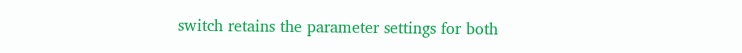switch retains the parameter settings for both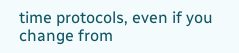time protocols, even if you change from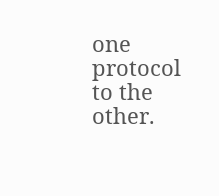one protocol to the other.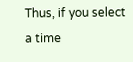Thus, if you select a time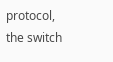protocol, the switch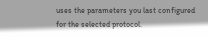uses the parameters you last configured for the selected protocol.